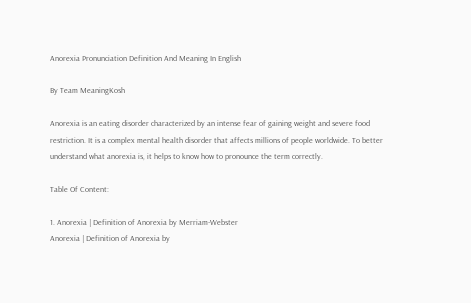Anorexia Pronunciation Definition And Meaning In English

By Team MeaningKosh

Anorexia is an eating disorder characterized by an intense fear of gaining weight and severe food restriction. It is a complex mental health disorder that affects millions of people worldwide. To better understand what anorexia is, it helps to know how to pronounce the term correctly.

Table Of Content:

1. Anorexia | Definition of Anorexia by Merriam-Webster
Anorexia | Definition of Anorexia by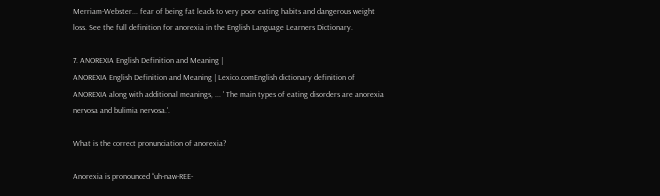Merriam-Webster... fear of being fat leads to very poor eating habits and dangerous weight loss. See the full definition for anorexia in the English Language Learners Dictionary.

7. ANOREXIA English Definition and Meaning |
ANOREXIA English Definition and Meaning | Lexico.comEnglish dictionary definition of ANOREXIA along with additional meanings, ... ' The main types of eating disorders are anorexia nervosa and bulimia nervosa.'.

What is the correct pronunciation of anorexia?

Anorexia is pronounced “uh-naw-REE-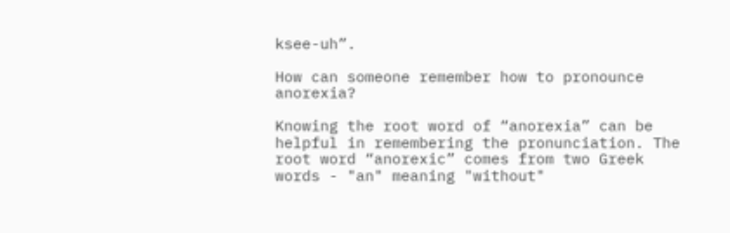ksee-uh”.

How can someone remember how to pronounce anorexia?

Knowing the root word of “anorexia” can be helpful in remembering the pronunciation. The root word “anorexic” comes from two Greek words - "an" meaning "without"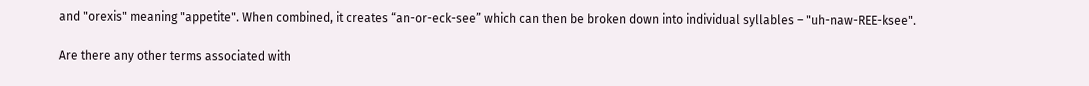and "orexis" meaning "appetite". When combined, it creates “an-or-eck-see” which can then be broken down into individual syllables – "uh-naw-REE-ksee".

Are there any other terms associated with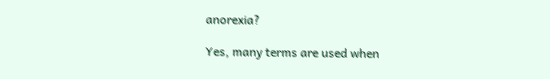anorexia?

Yes, many terms are used when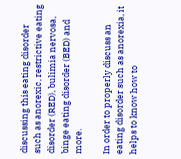discussing this eating disorder such as anorexic, restrictive eating disorder (RED), bulimia nervosa, binge eating disorder (BED) and more.

In order to properly discuss an eating disorder such as anorexia, it helps to know how to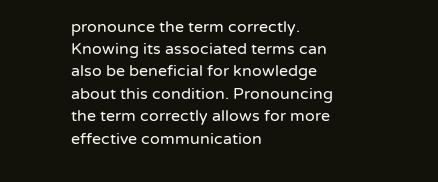pronounce the term correctly. Knowing its associated terms can also be beneficial for knowledge about this condition. Pronouncing the term correctly allows for more effective communication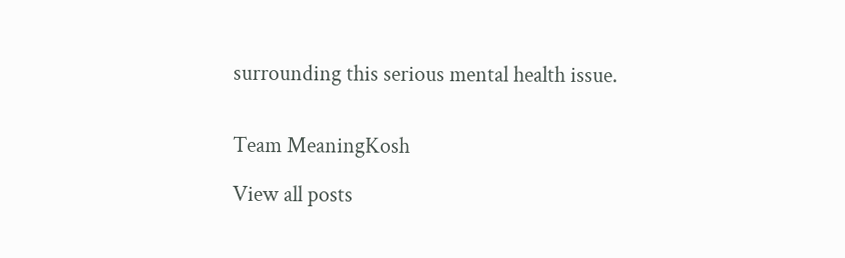surrounding this serious mental health issue.


Team MeaningKosh

View all posts